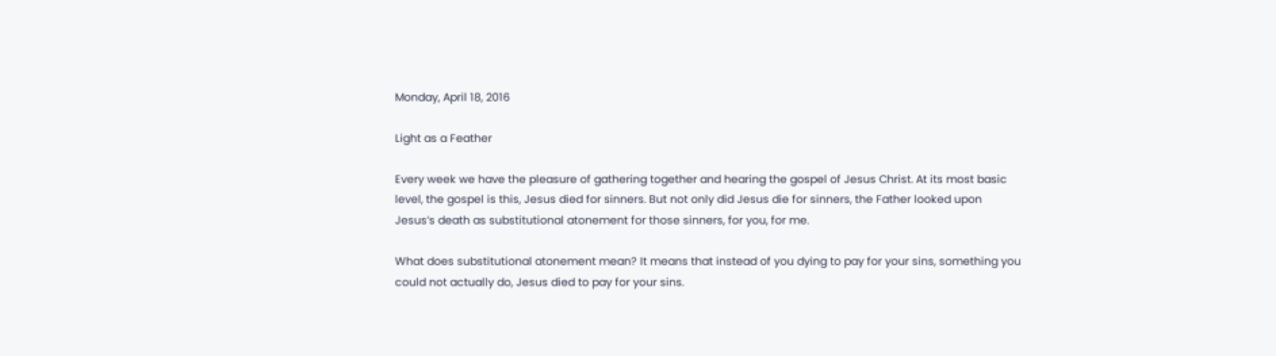Monday, April 18, 2016

Light as a Feather

Every week we have the pleasure of gathering together and hearing the gospel of Jesus Christ. At its most basic level, the gospel is this, Jesus died for sinners. But not only did Jesus die for sinners, the Father looked upon Jesus’s death as substitutional atonement for those sinners, for you, for me.

What does substitutional atonement mean? It means that instead of you dying to pay for your sins, something you could not actually do, Jesus died to pay for your sins.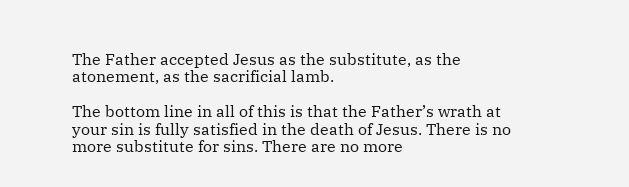The Father accepted Jesus as the substitute, as the atonement, as the sacrificial lamb.

The bottom line in all of this is that the Father’s wrath at your sin is fully satisfied in the death of Jesus. There is no more substitute for sins. There are no more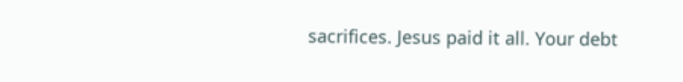sacrifices. Jesus paid it all. Your debt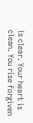is clear. Your heart is clean. You rise forgiven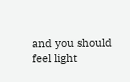and you should feel light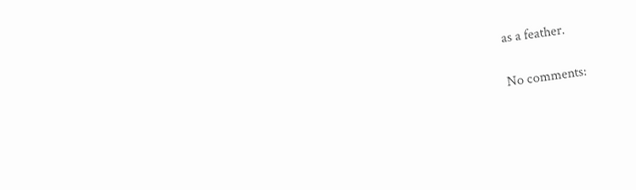as a feather.

No comments: